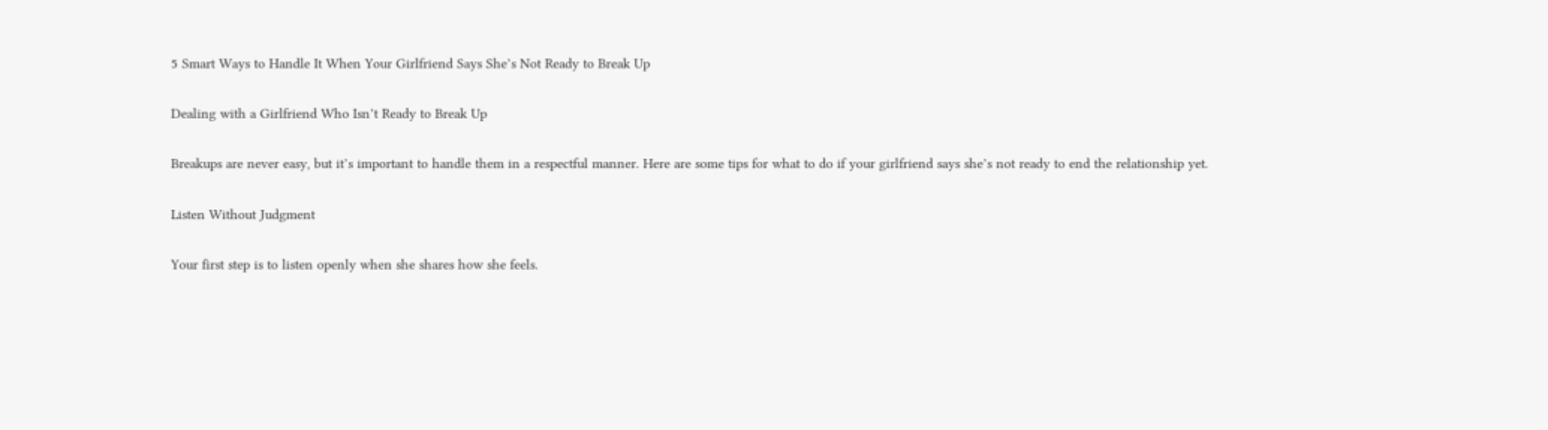5 Smart Ways to Handle It When Your Girlfriend Says She’s Not Ready to Break Up

Dealing with a Girlfriend Who Isn’t Ready to Break Up

Breakups are never easy, but it’s important to handle them in a respectful manner. Here are some tips for what to do if your girlfriend says she’s not ready to end the relationship yet.

Listen Without Judgment

Your first step is to listen openly when she shares how she feels.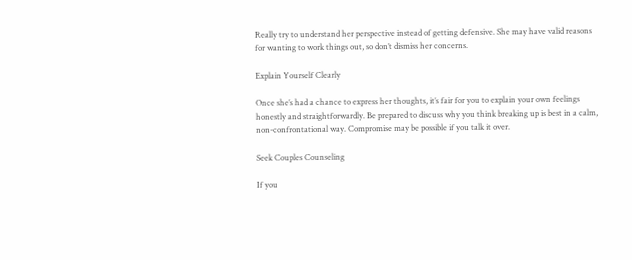Really try to understand her perspective instead of getting defensive. She may have valid reasons for wanting to work things out, so don’t dismiss her concerns.

Explain Yourself Clearly

Once she’s had a chance to express her thoughts, it’s fair for you to explain your own feelings honestly and straightforwardly. Be prepared to discuss why you think breaking up is best in a calm, non-confrontational way. Compromise may be possible if you talk it over.

Seek Couples Counseling

If you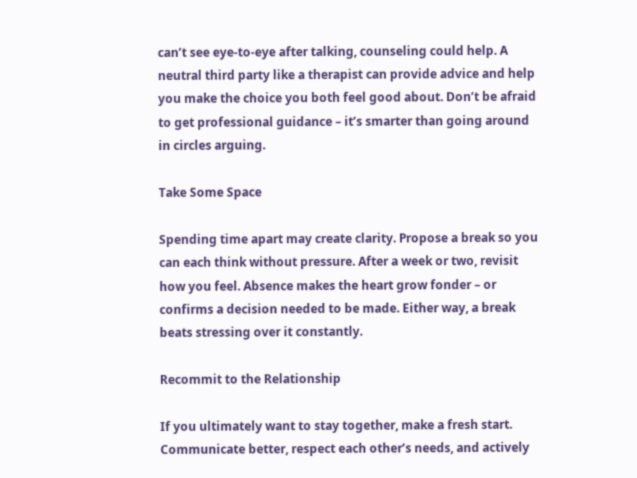can’t see eye-to-eye after talking, counseling could help. A neutral third party like a therapist can provide advice and help you make the choice you both feel good about. Don’t be afraid to get professional guidance – it’s smarter than going around in circles arguing.

Take Some Space

Spending time apart may create clarity. Propose a break so you can each think without pressure. After a week or two, revisit how you feel. Absence makes the heart grow fonder – or confirms a decision needed to be made. Either way, a break beats stressing over it constantly.

Recommit to the Relationship

If you ultimately want to stay together, make a fresh start. Communicate better, respect each other’s needs, and actively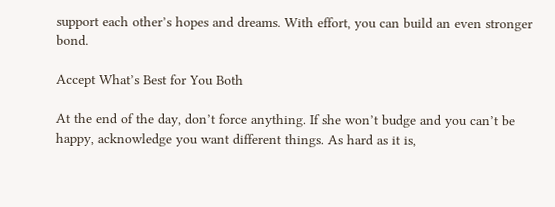support each other’s hopes and dreams. With effort, you can build an even stronger bond.

Accept What’s Best for You Both

At the end of the day, don’t force anything. If she won’t budge and you can’t be happy, acknowledge you want different things. As hard as it is,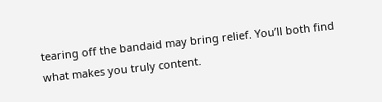tearing off the bandaid may bring relief. You’ll both find what makes you truly content.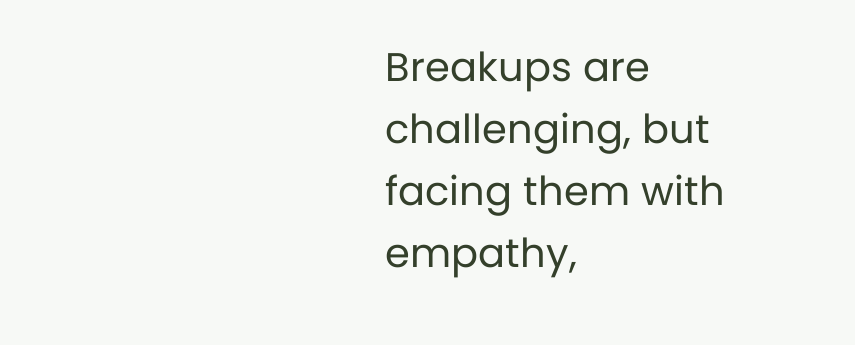Breakups are challenging, but facing them with empathy,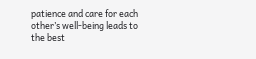patience and care for each other’s well-being leads to the best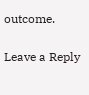outcome.

Leave a Reply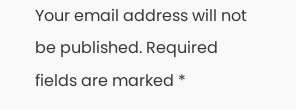Your email address will not be published. Required fields are marked *